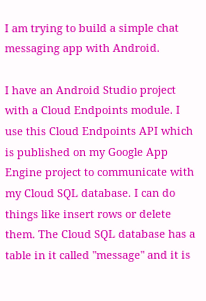I am trying to build a simple chat messaging app with Android.

I have an Android Studio project with a Cloud Endpoints module. I use this Cloud Endpoints API which is published on my Google App Engine project to communicate with my Cloud SQL database. I can do things like insert rows or delete them. The Cloud SQL database has a table in it called "message" and it is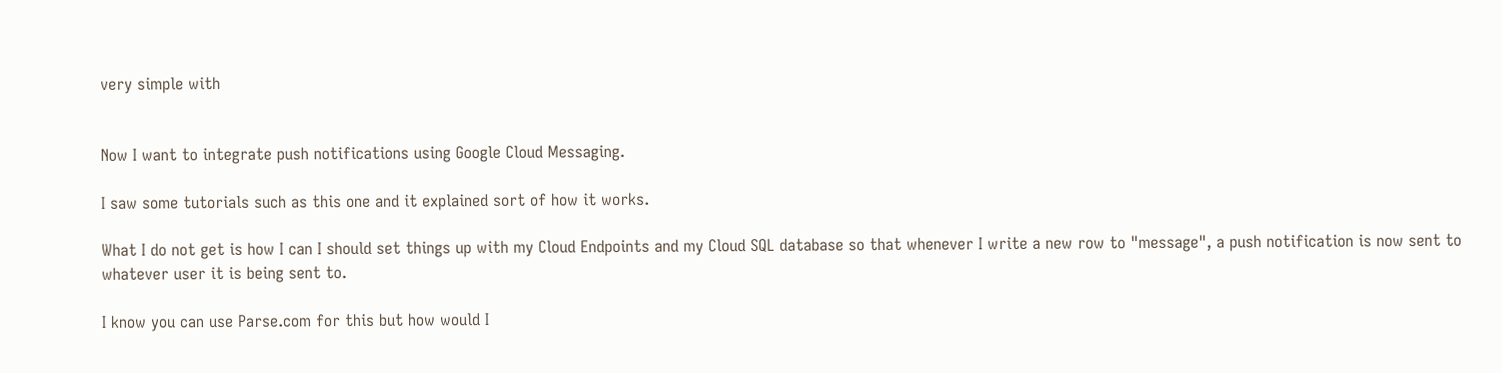very simple with


Now I want to integrate push notifications using Google Cloud Messaging.

I saw some tutorials such as this one and it explained sort of how it works.

What I do not get is how I can I should set things up with my Cloud Endpoints and my Cloud SQL database so that whenever I write a new row to "message", a push notification is now sent to whatever user it is being sent to.

I know you can use Parse.com for this but how would I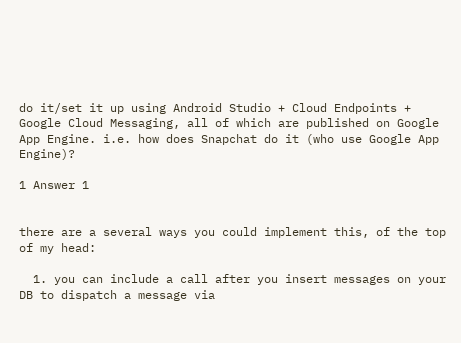do it/set it up using Android Studio + Cloud Endpoints + Google Cloud Messaging, all of which are published on Google App Engine. i.e. how does Snapchat do it (who use Google App Engine)?

1 Answer 1


there are a several ways you could implement this, of the top of my head:

  1. you can include a call after you insert messages on your DB to dispatch a message via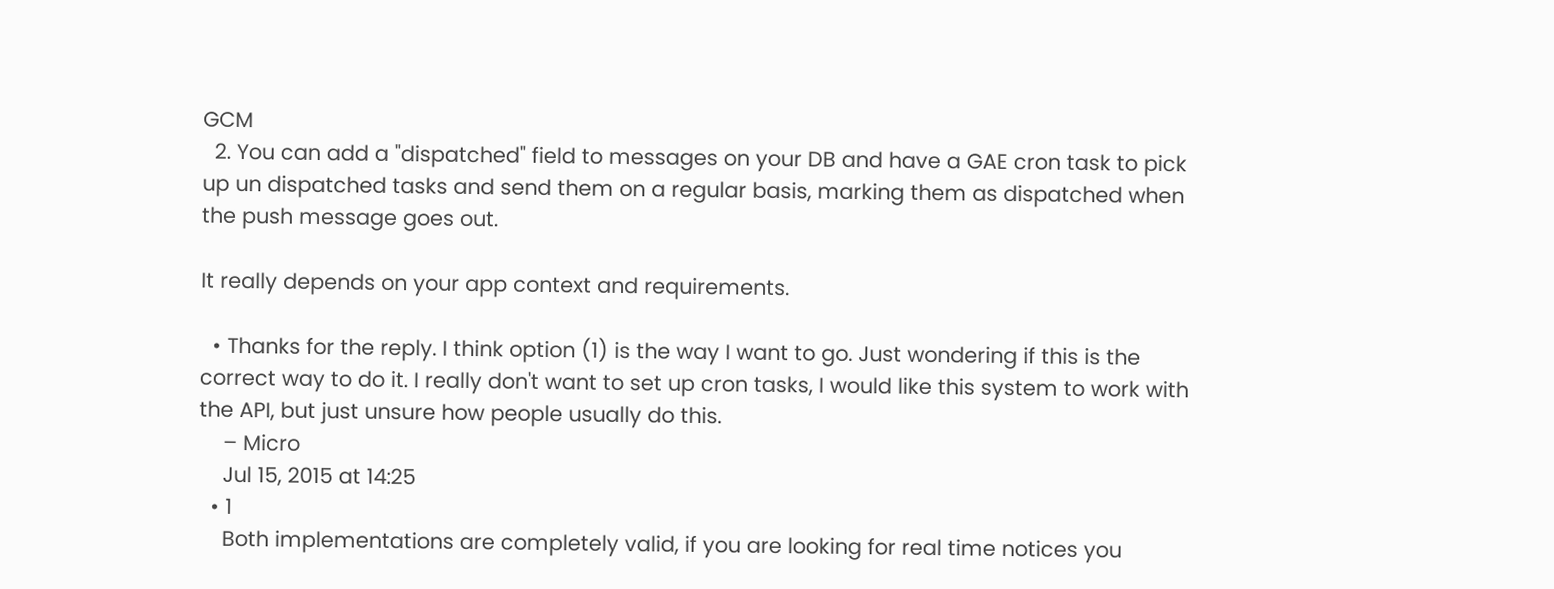GCM
  2. You can add a "dispatched" field to messages on your DB and have a GAE cron task to pick up un dispatched tasks and send them on a regular basis, marking them as dispatched when the push message goes out.

It really depends on your app context and requirements.

  • Thanks for the reply. I think option (1) is the way I want to go. Just wondering if this is the correct way to do it. I really don't want to set up cron tasks, I would like this system to work with the API, but just unsure how people usually do this.
    – Micro
    Jul 15, 2015 at 14:25
  • 1
    Both implementations are completely valid, if you are looking for real time notices you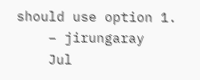should use option 1.
    – jirungaray
    Jul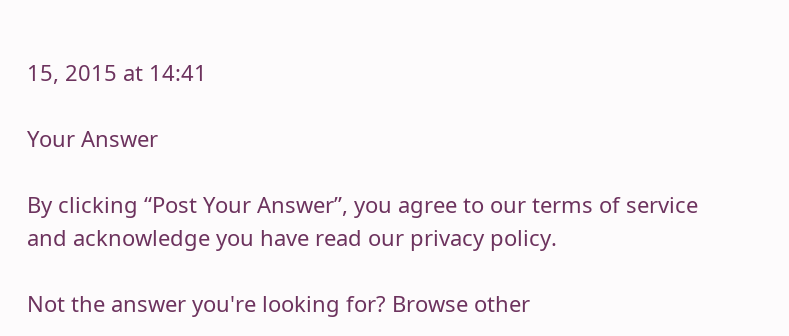15, 2015 at 14:41

Your Answer

By clicking “Post Your Answer”, you agree to our terms of service and acknowledge you have read our privacy policy.

Not the answer you're looking for? Browse other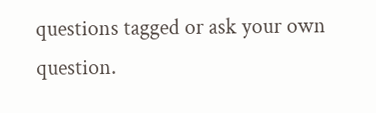questions tagged or ask your own question.